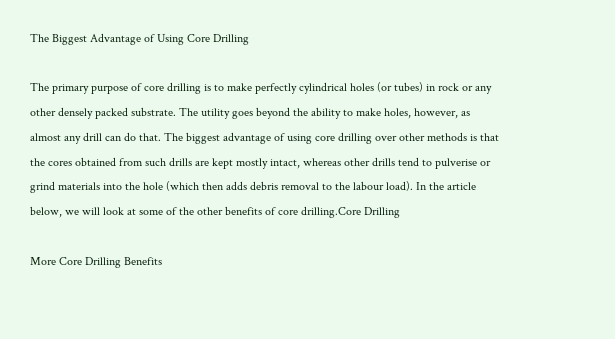The Biggest Advantage of Using Core Drilling

The primary purpose of core drilling is to make perfectly cylindrical holes (or tubes) in rock or any other densely packed substrate. The utility goes beyond the ability to make holes, however, as almost any drill can do that. The biggest advantage of using core drilling over other methods is that the cores obtained from such drills are kept mostly intact, whereas other drills tend to pulverise or grind materials into the hole (which then adds debris removal to the labour load). In the article below, we will look at some of the other benefits of core drilling.Core Drilling

More Core Drilling Benefits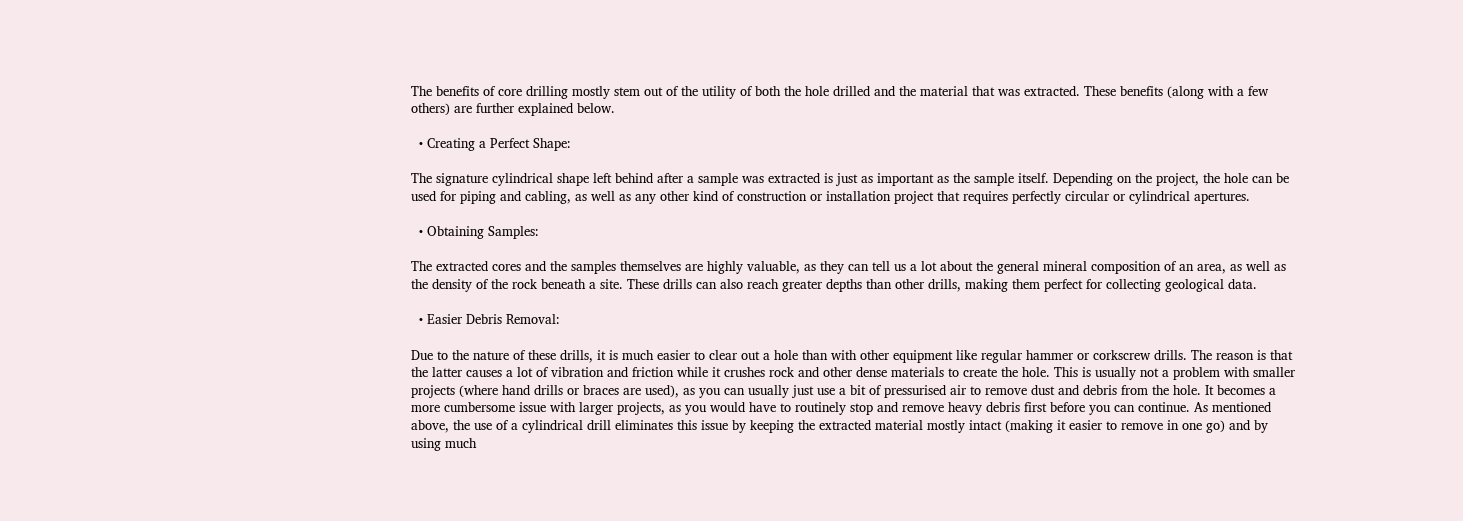The benefits of core drilling mostly stem out of the utility of both the hole drilled and the material that was extracted. These benefits (along with a few others) are further explained below.

  • Creating a Perfect Shape:

The signature cylindrical shape left behind after a sample was extracted is just as important as the sample itself. Depending on the project, the hole can be used for piping and cabling, as well as any other kind of construction or installation project that requires perfectly circular or cylindrical apertures.

  • Obtaining Samples:

The extracted cores and the samples themselves are highly valuable, as they can tell us a lot about the general mineral composition of an area, as well as the density of the rock beneath a site. These drills can also reach greater depths than other drills, making them perfect for collecting geological data.

  • Easier Debris Removal:

Due to the nature of these drills, it is much easier to clear out a hole than with other equipment like regular hammer or corkscrew drills. The reason is that the latter causes a lot of vibration and friction while it crushes rock and other dense materials to create the hole. This is usually not a problem with smaller projects (where hand drills or braces are used), as you can usually just use a bit of pressurised air to remove dust and debris from the hole. It becomes a more cumbersome issue with larger projects, as you would have to routinely stop and remove heavy debris first before you can continue. As mentioned above, the use of a cylindrical drill eliminates this issue by keeping the extracted material mostly intact (making it easier to remove in one go) and by using much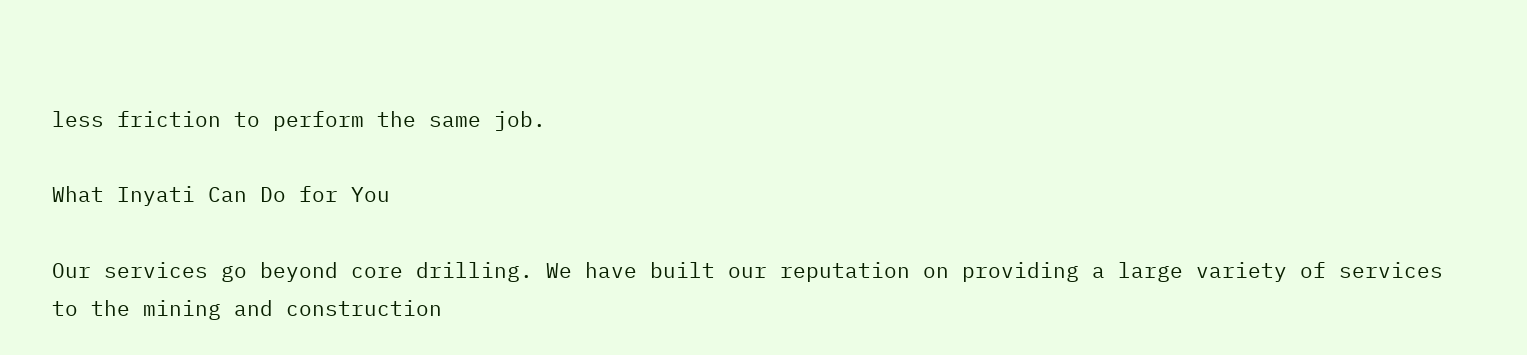less friction to perform the same job.

What Inyati Can Do for You

Our services go beyond core drilling. We have built our reputation on providing a large variety of services to the mining and construction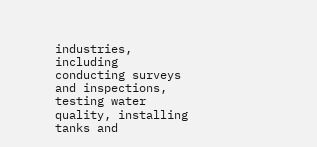industries, including conducting surveys and inspections, testing water quality, installing tanks and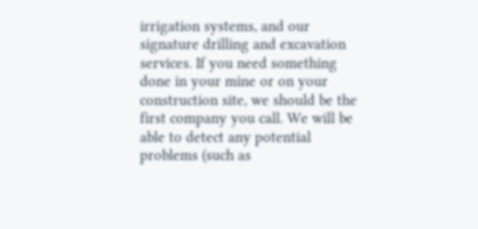irrigation systems, and our signature drilling and excavation services. If you need something done in your mine or on your construction site, we should be the first company you call. We will be able to detect any potential problems (such as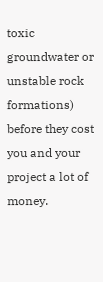toxic groundwater or unstable rock formations) before they cost you and your project a lot of money.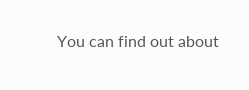You can find out about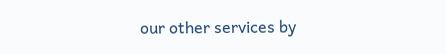our other services by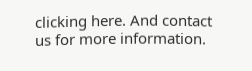clicking here. And contact us for more information.